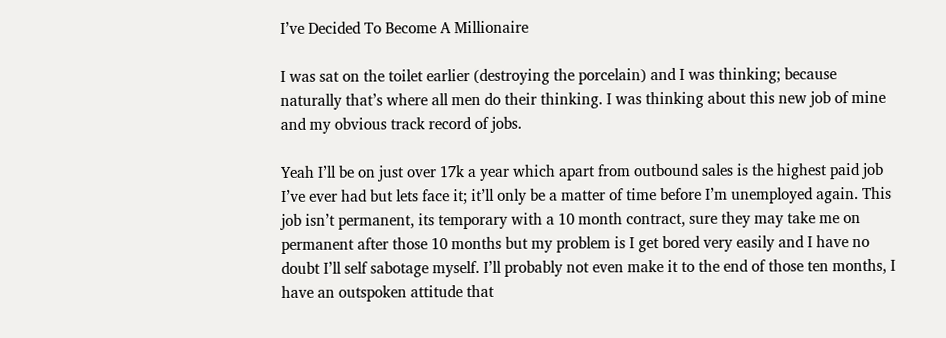I’ve Decided To Become A Millionaire

I was sat on the toilet earlier (destroying the porcelain) and I was thinking; because naturally that’s where all men do their thinking. I was thinking about this new job of mine and my obvious track record of jobs.

Yeah I’ll be on just over 17k a year which apart from outbound sales is the highest paid job I’ve ever had but lets face it; it’ll only be a matter of time before I’m unemployed again. This job isn’t permanent, its temporary with a 10 month contract, sure they may take me on permanent after those 10 months but my problem is I get bored very easily and I have no doubt I’ll self sabotage myself. I’ll probably not even make it to the end of those ten months, I have an outspoken attitude that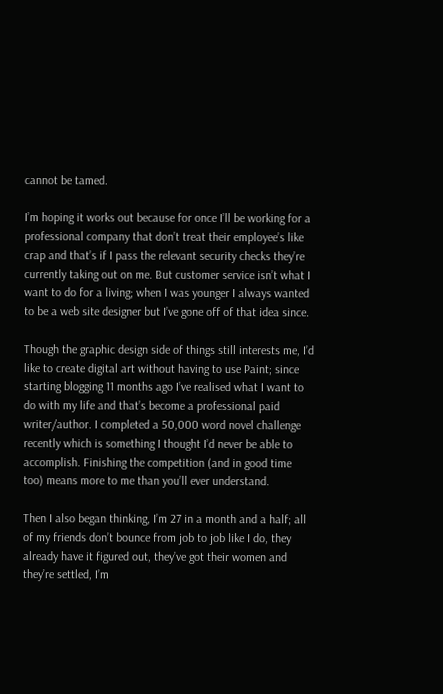cannot be tamed.

I’m hoping it works out because for once I’ll be working for a professional company that don’t treat their employee’s like crap and that’s if I pass the relevant security checks they’re currently taking out on me. But customer service isn’t what I want to do for a living; when I was younger I always wanted to be a web site designer but I’ve gone off of that idea since.

Though the graphic design side of things still interests me, I’d like to create digital art without having to use Paint; since starting blogging 11 months ago I’ve realised what I want to do with my life and that’s become a professional paid writer/author. I completed a 50,000 word novel challenge recently which is something I thought I’d never be able to accomplish. Finishing the competition (and in good time too) means more to me than you’ll ever understand.

Then I also began thinking, I’m 27 in a month and a half; all of my friends don’t bounce from job to job like I do, they already have it figured out, they’ve got their women and they’re settled, I’m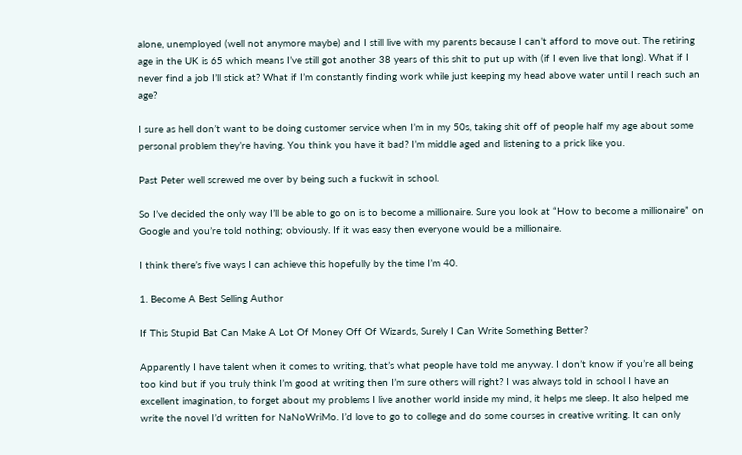alone, unemployed (well not anymore maybe) and I still live with my parents because I can’t afford to move out. The retiring age in the UK is 65 which means I’ve still got another 38 years of this shit to put up with (if I even live that long). What if I never find a job I’ll stick at? What if I’m constantly finding work while just keeping my head above water until I reach such an age?

I sure as hell don’t want to be doing customer service when I’m in my 50s, taking shit off of people half my age about some personal problem they’re having. You think you have it bad? I’m middle aged and listening to a prick like you.

Past Peter well screwed me over by being such a fuckwit in school.

So I’ve decided the only way I’ll be able to go on is to become a millionaire. Sure you look at “How to become a millionaire” on Google and you’re told nothing; obviously. If it was easy then everyone would be a millionaire.

I think there’s five ways I can achieve this hopefully by the time I’m 40.

1. Become A Best Selling Author

If This Stupid Bat Can Make A Lot Of Money Off Of Wizards, Surely I Can Write Something Better?

Apparently I have talent when it comes to writing, that’s what people have told me anyway. I don’t know if you’re all being too kind but if you truly think I’m good at writing then I’m sure others will right? I was always told in school I have an excellent imagination, to forget about my problems I live another world inside my mind, it helps me sleep. It also helped me write the novel I’d written for NaNoWriMo. I’d love to go to college and do some courses in creative writing. It can only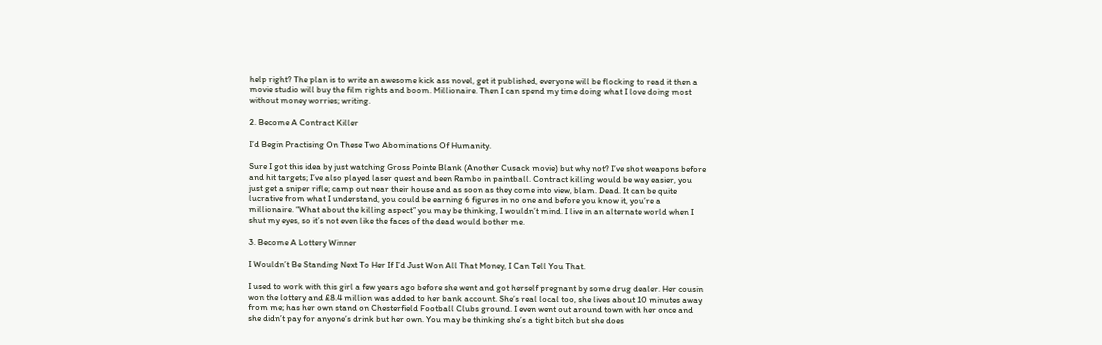help right? The plan is to write an awesome kick ass novel, get it published, everyone will be flocking to read it then a movie studio will buy the film rights and boom. Millionaire. Then I can spend my time doing what I love doing most without money worries; writing.

2. Become A Contract Killer

I’d Begin Practising On These Two Abominations Of Humanity.

Sure I got this idea by just watching Gross Pointe Blank (Another Cusack movie) but why not? I’ve shot weapons before and hit targets; I’ve also played laser quest and been Rambo in paintball. Contract killing would be way easier, you just get a sniper rifle; camp out near their house and as soon as they come into view, blam. Dead. It can be quite lucrative from what I understand, you could be earning 6 figures in no one and before you know it, you’re a millionaire. “What about the killing aspect” you may be thinking, I wouldn’t mind. I live in an alternate world when I shut my eyes, so it’s not even like the faces of the dead would bother me.

3. Become A Lottery Winner

I Wouldn’t Be Standing Next To Her If I’d Just Won All That Money, I Can Tell You That.

I used to work with this girl a few years ago before she went and got herself pregnant by some drug dealer. Her cousin won the lottery and £8.4 million was added to her bank account. She’s real local too, she lives about 10 minutes away from me; has her own stand on Chesterfield Football Clubs ground. I even went out around town with her once and she didn’t pay for anyone’s drink but her own. You may be thinking she’s a tight bitch but she does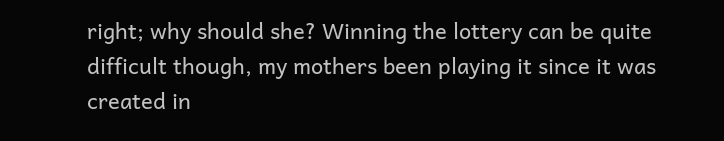right; why should she? Winning the lottery can be quite difficult though, my mothers been playing it since it was created in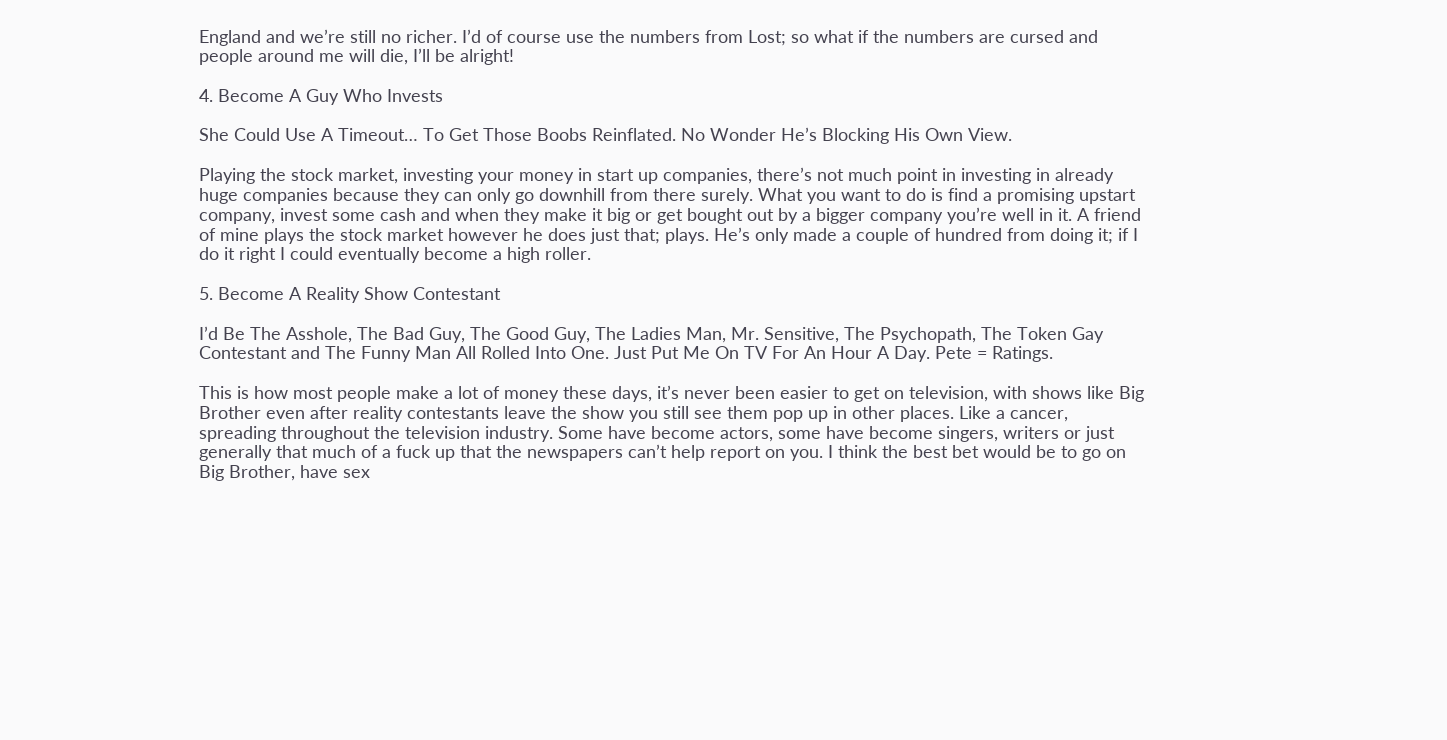England and we’re still no richer. I’d of course use the numbers from Lost; so what if the numbers are cursed and people around me will die, I’ll be alright!

4. Become A Guy Who Invests

She Could Use A Timeout… To Get Those Boobs Reinflated. No Wonder He’s Blocking His Own View.

Playing the stock market, investing your money in start up companies, there’s not much point in investing in already huge companies because they can only go downhill from there surely. What you want to do is find a promising upstart company, invest some cash and when they make it big or get bought out by a bigger company you’re well in it. A friend of mine plays the stock market however he does just that; plays. He’s only made a couple of hundred from doing it; if I do it right I could eventually become a high roller.

5. Become A Reality Show Contestant

I’d Be The Asshole, The Bad Guy, The Good Guy, The Ladies Man, Mr. Sensitive, The Psychopath, The Token Gay Contestant and The Funny Man All Rolled Into One. Just Put Me On TV For An Hour A Day. Pete = Ratings.

This is how most people make a lot of money these days, it’s never been easier to get on television, with shows like Big Brother even after reality contestants leave the show you still see them pop up in other places. Like a cancer, spreading throughout the television industry. Some have become actors, some have become singers, writers or just generally that much of a fuck up that the newspapers can’t help report on you. I think the best bet would be to go on Big Brother, have sex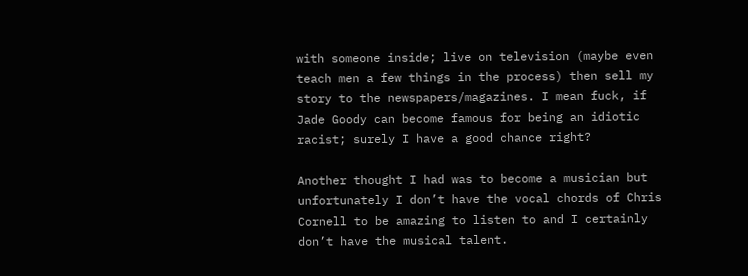with someone inside; live on television (maybe even teach men a few things in the process) then sell my story to the newspapers/magazines. I mean fuck, if Jade Goody can become famous for being an idiotic racist; surely I have a good chance right?

Another thought I had was to become a musician but unfortunately I don’t have the vocal chords of Chris Cornell to be amazing to listen to and I certainly don’t have the musical talent.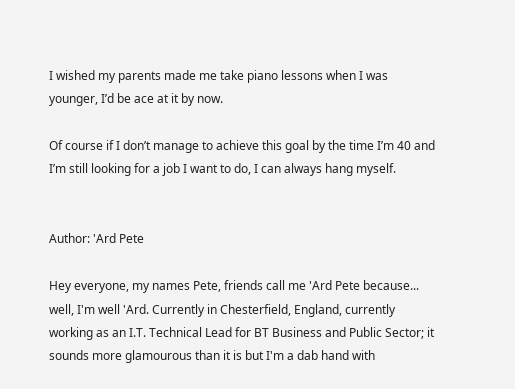I wished my parents made me take piano lessons when I was younger, I’d be ace at it by now.

Of course if I don’t manage to achieve this goal by the time I’m 40 and I’m still looking for a job I want to do, I can always hang myself.


Author: 'Ard Pete

Hey everyone, my names Pete, friends call me 'Ard Pete because... well, I'm well 'Ard. Currently in Chesterfield, England, currently working as an I.T. Technical Lead for BT Business and Public Sector; it sounds more glamourous than it is but I'm a dab hand with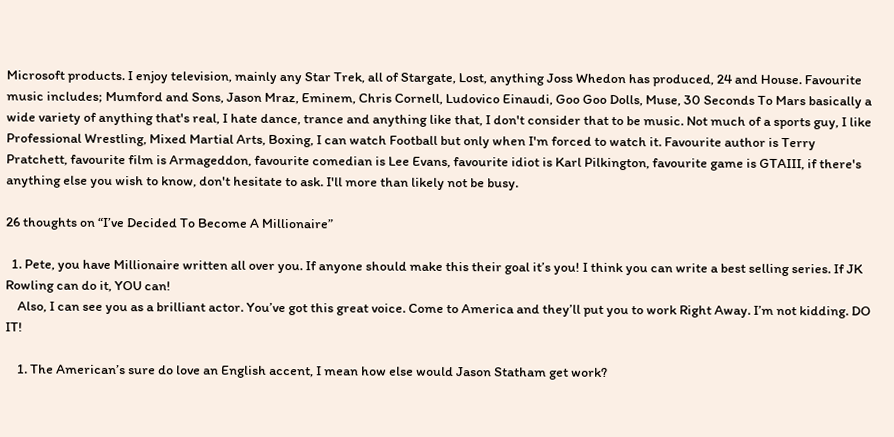Microsoft products. I enjoy television, mainly any Star Trek, all of Stargate, Lost, anything Joss Whedon has produced, 24 and House. Favourite music includes; Mumford and Sons, Jason Mraz, Eminem, Chris Cornell, Ludovico Einaudi, Goo Goo Dolls, Muse, 30 Seconds To Mars basically a wide variety of anything that's real, I hate dance, trance and anything like that, I don't consider that to be music. Not much of a sports guy, I like Professional Wrestling, Mixed Martial Arts, Boxing, I can watch Football but only when I'm forced to watch it. Favourite author is Terry Pratchett, favourite film is Armageddon, favourite comedian is Lee Evans, favourite idiot is Karl Pilkington, favourite game is GTAIII, if there's anything else you wish to know, don't hesitate to ask. I'll more than likely not be busy.

26 thoughts on “I’ve Decided To Become A Millionaire”

  1. Pete, you have Millionaire written all over you. If anyone should make this their goal it’s you! I think you can write a best selling series. If JK Rowling can do it, YOU can!
    Also, I can see you as a brilliant actor. You’ve got this great voice. Come to America and they’ll put you to work Right Away. I’m not kidding. DO IT!

    1. The American’s sure do love an English accent, I mean how else would Jason Statham get work?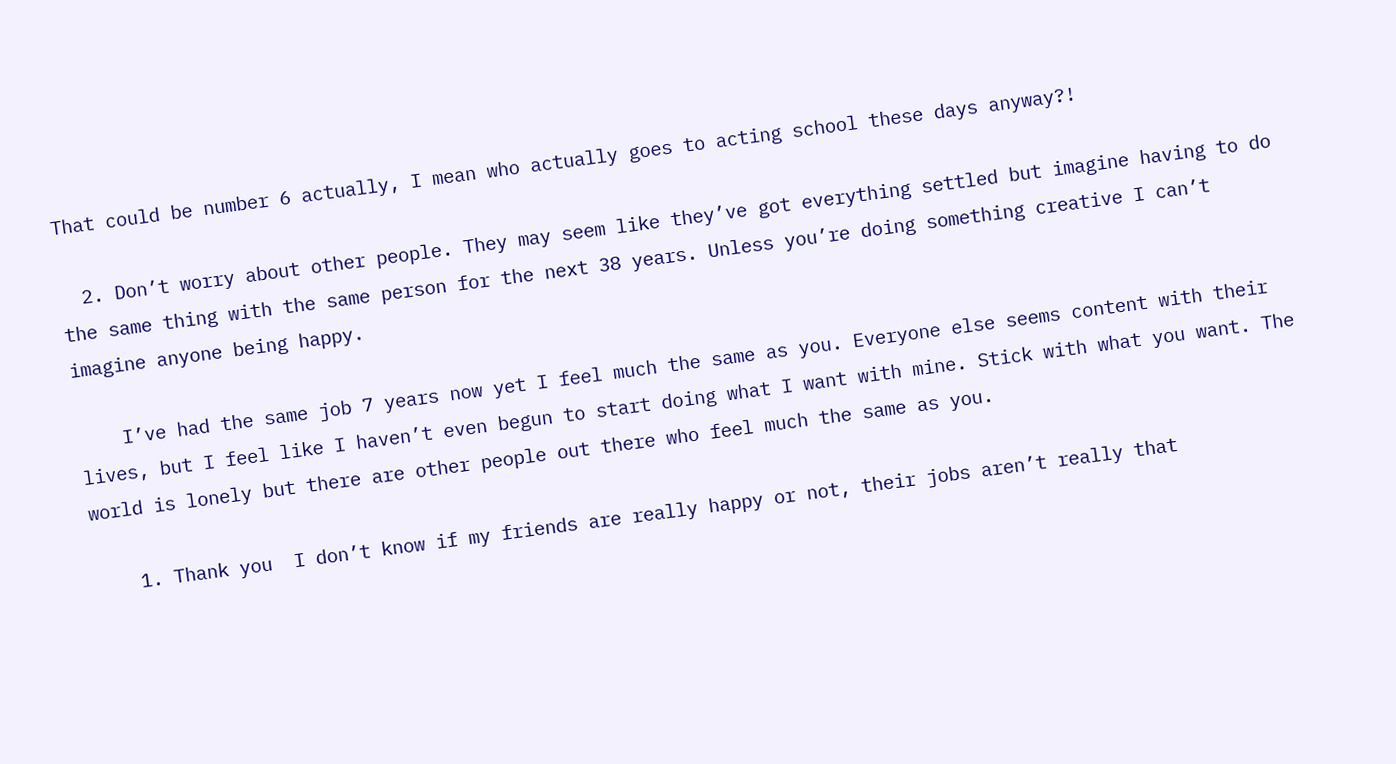That could be number 6 actually, I mean who actually goes to acting school these days anyway?!

  2. Don’t worry about other people. They may seem like they’ve got everything settled but imagine having to do the same thing with the same person for the next 38 years. Unless you’re doing something creative I can’t imagine anyone being happy.

    I’ve had the same job 7 years now yet I feel much the same as you. Everyone else seems content with their lives, but I feel like I haven’t even begun to start doing what I want with mine. Stick with what you want. The world is lonely but there are other people out there who feel much the same as you.

    1. Thank you  I don’t know if my friends are really happy or not, their jobs aren’t really that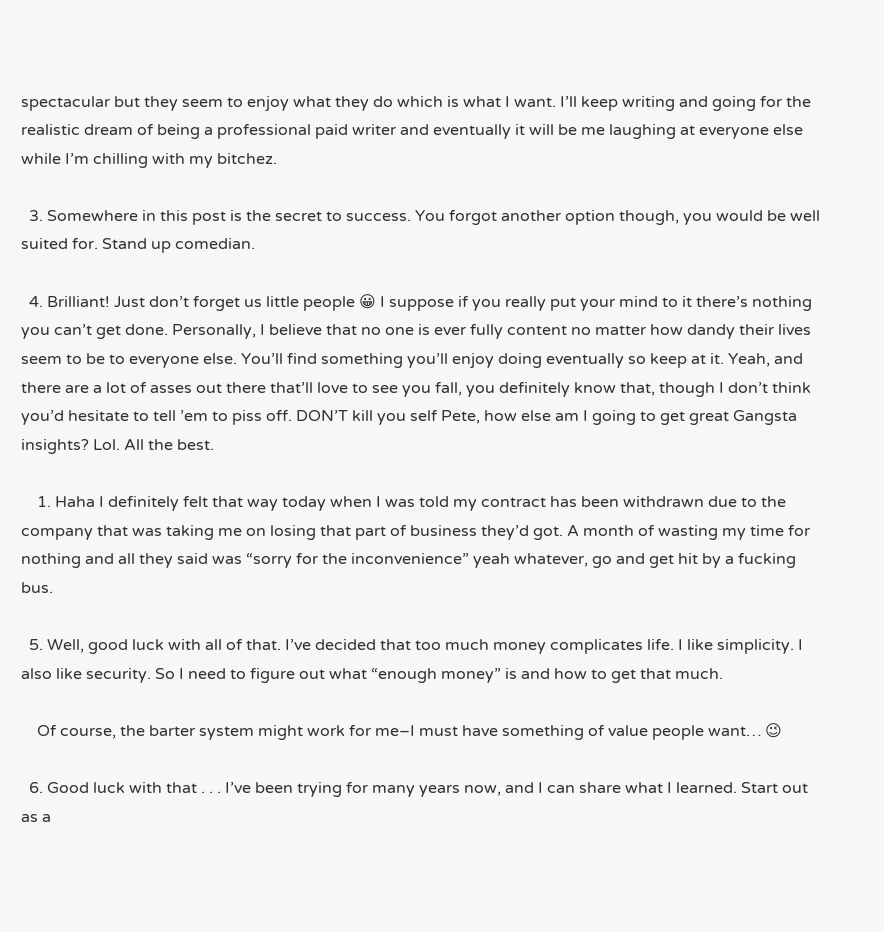spectacular but they seem to enjoy what they do which is what I want. I’ll keep writing and going for the realistic dream of being a professional paid writer and eventually it will be me laughing at everyone else while I’m chilling with my bitchez.

  3. Somewhere in this post is the secret to success. You forgot another option though, you would be well suited for. Stand up comedian.

  4. Brilliant! Just don’t forget us little people 😀 I suppose if you really put your mind to it there’s nothing you can’t get done. Personally, I believe that no one is ever fully content no matter how dandy their lives seem to be to everyone else. You’ll find something you’ll enjoy doing eventually so keep at it. Yeah, and there are a lot of asses out there that’ll love to see you fall, you definitely know that, though I don’t think you’d hesitate to tell ’em to piss off. DON’T kill you self Pete, how else am I going to get great Gangsta insights? Lol. All the best.

    1. Haha I definitely felt that way today when I was told my contract has been withdrawn due to the company that was taking me on losing that part of business they’d got. A month of wasting my time for nothing and all they said was “sorry for the inconvenience” yeah whatever, go and get hit by a fucking bus.

  5. Well, good luck with all of that. I’ve decided that too much money complicates life. I like simplicity. I also like security. So I need to figure out what “enough money” is and how to get that much.

    Of course, the barter system might work for me–I must have something of value people want… 😉

  6. Good luck with that . . . I’ve been trying for many years now, and I can share what I learned. Start out as a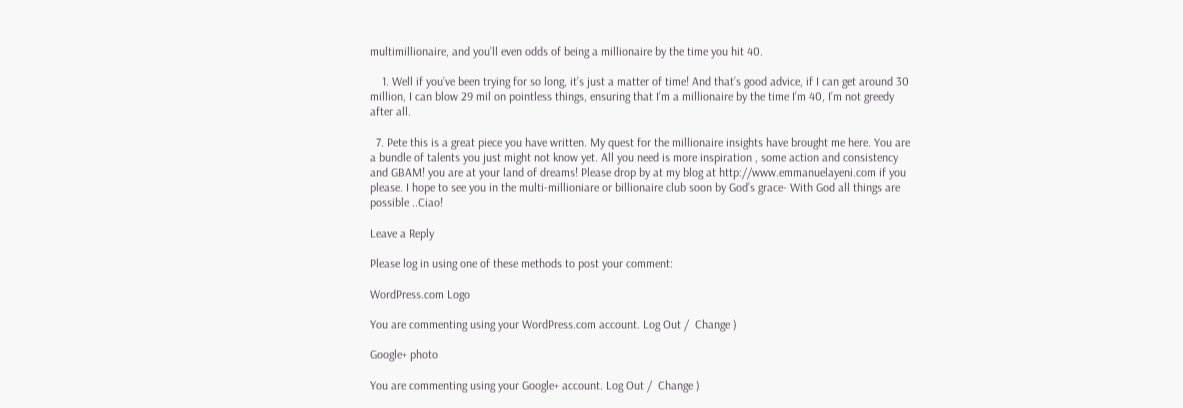multimillionaire, and you’ll even odds of being a millionaire by the time you hit 40.

    1. Well if you’ve been trying for so long, it’s just a matter of time! And that’s good advice, if I can get around 30 million, I can blow 29 mil on pointless things, ensuring that I’m a millionaire by the time I’m 40, I’m not greedy after all.

  7. Pete this is a great piece you have written. My quest for the millionaire insights have brought me here. You are a bundle of talents you just might not know yet. All you need is more inspiration , some action and consistency and GBAM! you are at your land of dreams! Please drop by at my blog at http://www.emmanuelayeni.com if you please. I hope to see you in the multi-millioniare or billionaire club soon by God’s grace- With God all things are possible ..Ciao!

Leave a Reply

Please log in using one of these methods to post your comment:

WordPress.com Logo

You are commenting using your WordPress.com account. Log Out /  Change )

Google+ photo

You are commenting using your Google+ account. Log Out /  Change )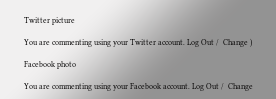Twitter picture

You are commenting using your Twitter account. Log Out /  Change )

Facebook photo

You are commenting using your Facebook account. Log Out /  Change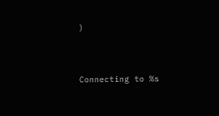)


Connecting to %s